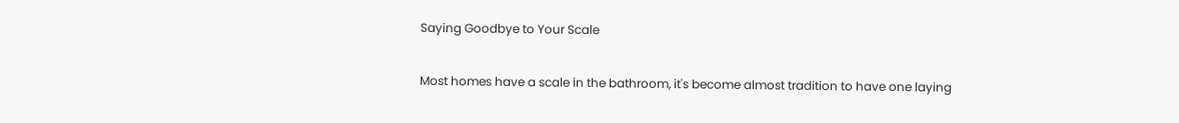Saying Goodbye to Your Scale

Most homes have a scale in the bathroom, it's become almost tradition to have one laying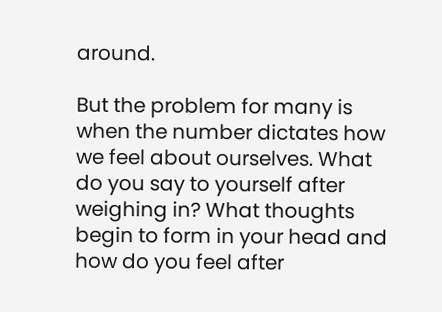around.

But the problem for many is when the number dictates how we feel about ourselves. What do you say to yourself after weighing in? What thoughts begin to form in your head and how do you feel after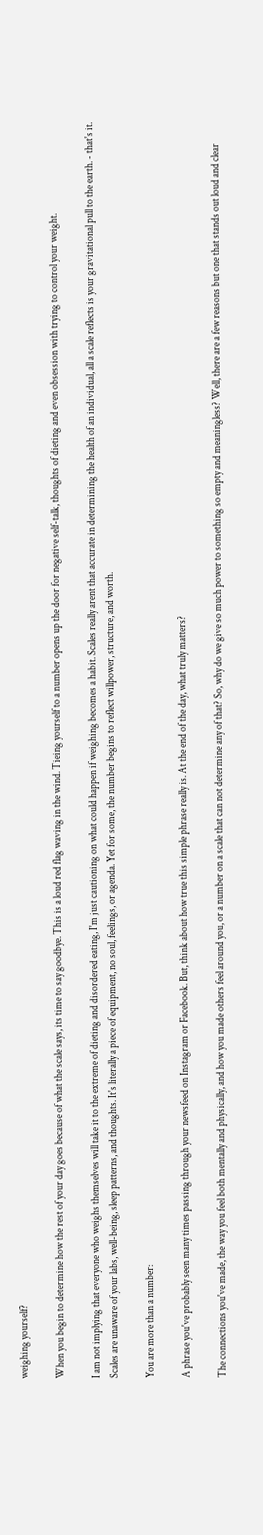weighing yourself?

When you begin to determine how the rest of your day goes because of what the scale says, its time to say goodbye. This is a loud red flag waving in the wind. Tieing yourself to a number opens up the door for negative self-talk, thoughts of dieting and even obsession with trying to control your weight.

I am not implying that everyone who weighs themselves will take it to the extreme of dieting and disordered eating, I'm just cautioning on what could happen if weighing becomes a habit. Scales really arent that accurate in determining the health of an individual, all a scale reflects is your gravitational pull to the earth. - that's it. Scales are unaware of your labs, well-being, sleep patterns, and thoughts. It's literally a piece of equipment, no soul, feelings, or agenda. Yet for some, the number begins to reflect willpower, structure, and worth.

You are more than a number:

A phrase you've probably seen many times passing through your newsfeed on Instagram or Facebook. But, think about how true this simple phrase really is. At the end of the day, what truly matters?

The connections you've made, the way you feel both mentally and physically, and how you made others feel around you, or a number on a scale that can not determine any of that? So, why do we give so much power to something so empty and meaningless? Well, there are a few reasons but one that stands out loud and clear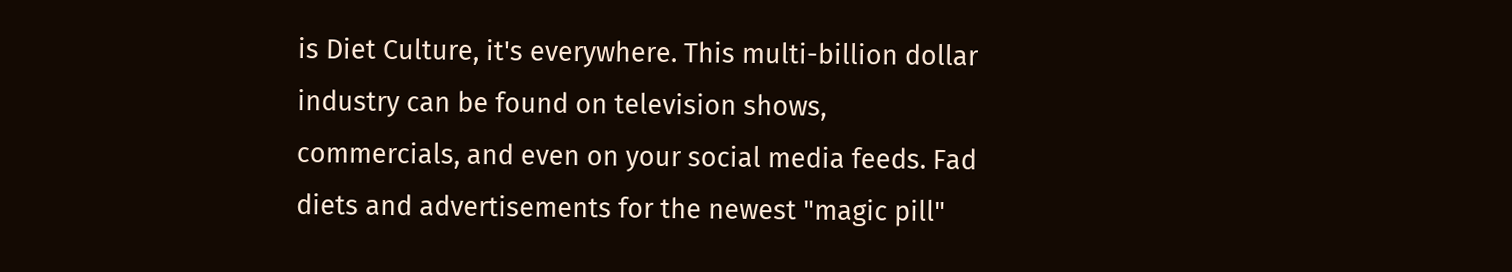is Diet Culture, it's everywhere. This multi-billion dollar industry can be found on television shows, commercials, and even on your social media feeds. Fad diets and advertisements for the newest "magic pill"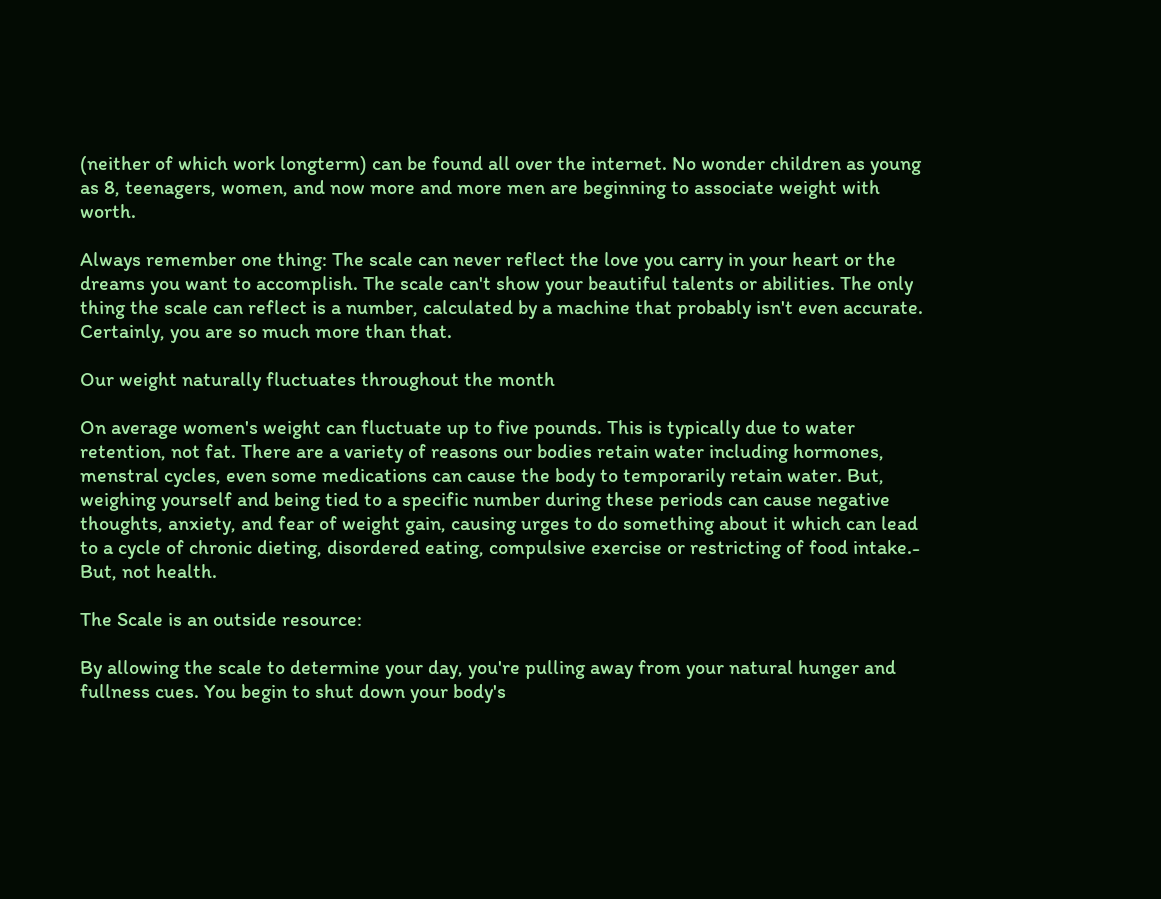(neither of which work longterm) can be found all over the internet. No wonder children as young as 8, teenagers, women, and now more and more men are beginning to associate weight with worth.

Always remember one thing: The scale can never reflect the love you carry in your heart or the dreams you want to accomplish. The scale can't show your beautiful talents or abilities. The only thing the scale can reflect is a number, calculated by a machine that probably isn't even accurate. Certainly, you are so much more than that.

Our weight naturally fluctuates throughout the month

On average women's weight can fluctuate up to five pounds. This is typically due to water retention, not fat. There are a variety of reasons our bodies retain water including hormones, menstral cycles, even some medications can cause the body to temporarily retain water. But, weighing yourself and being tied to a specific number during these periods can cause negative thoughts, anxiety, and fear of weight gain, causing urges to do something about it which can lead to a cycle of chronic dieting, disordered eating, compulsive exercise or restricting of food intake.- But, not health.

The Scale is an outside resource:

By allowing the scale to determine your day, you're pulling away from your natural hunger and fullness cues. You begin to shut down your body's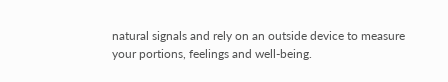natural signals and rely on an outside device to measure your portions, feelings and well-being.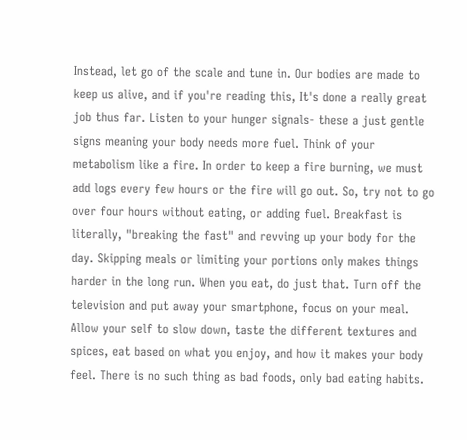Instead, let go of the scale and tune in. Our bodies are made to keep us alive, and if you're reading this, It's done a really great job thus far. Listen to your hunger signals- these a just gentle signs meaning your body needs more fuel. Think of your metabolism like a fire. In order to keep a fire burning, we must add logs every few hours or the fire will go out. So, try not to go over four hours without eating, or adding fuel. Breakfast is literally, "breaking the fast" and revving up your body for the day. Skipping meals or limiting your portions only makes things harder in the long run. When you eat, do just that. Turn off the television and put away your smartphone, focus on your meal. Allow your self to slow down, taste the different textures and spices, eat based on what you enjoy, and how it makes your body feel. There is no such thing as bad foods, only bad eating habits.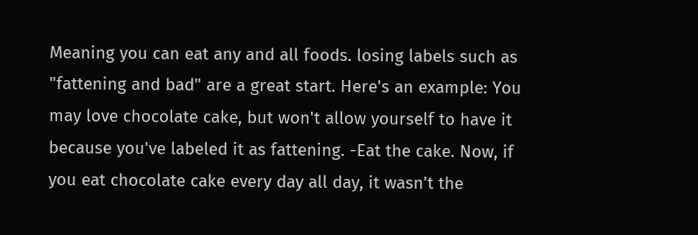Meaning you can eat any and all foods. losing labels such as "fattening and bad" are a great start. Here's an example: You may love chocolate cake, but won't allow yourself to have it because you've labeled it as fattening. -Eat the cake. Now, if you eat chocolate cake every day all day, it wasn't the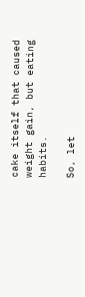cake itself that caused weight gain, but eating habits.

So, let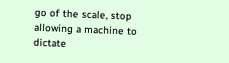go of the scale, stop allowing a machine to dictate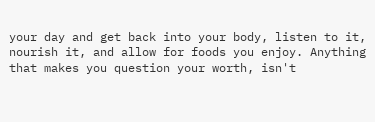your day and get back into your body, listen to it, nourish it, and allow for foods you enjoy. Anything that makes you question your worth, isn't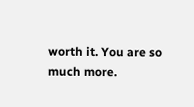worth it. You are so much more.